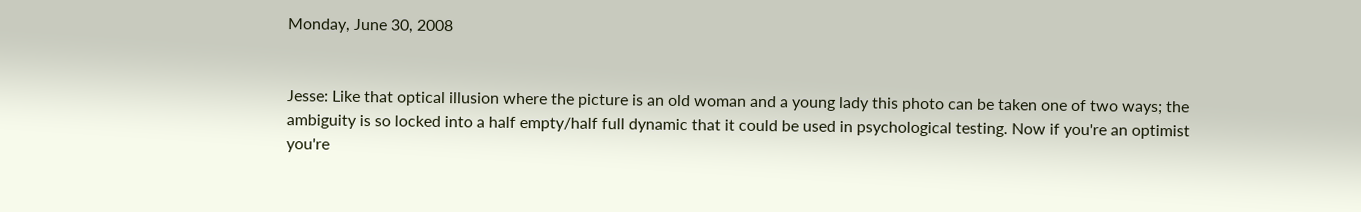Monday, June 30, 2008


Jesse: Like that optical illusion where the picture is an old woman and a young lady this photo can be taken one of two ways; the ambiguity is so locked into a half empty/half full dynamic that it could be used in psychological testing. Now if you're an optimist you're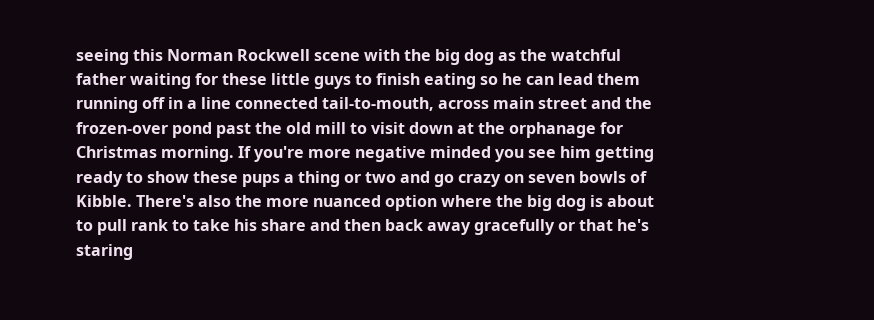seeing this Norman Rockwell scene with the big dog as the watchful father waiting for these little guys to finish eating so he can lead them running off in a line connected tail-to-mouth, across main street and the frozen-over pond past the old mill to visit down at the orphanage for Christmas morning. If you're more negative minded you see him getting ready to show these pups a thing or two and go crazy on seven bowls of Kibble. There's also the more nuanced option where the big dog is about to pull rank to take his share and then back away gracefully or that he's staring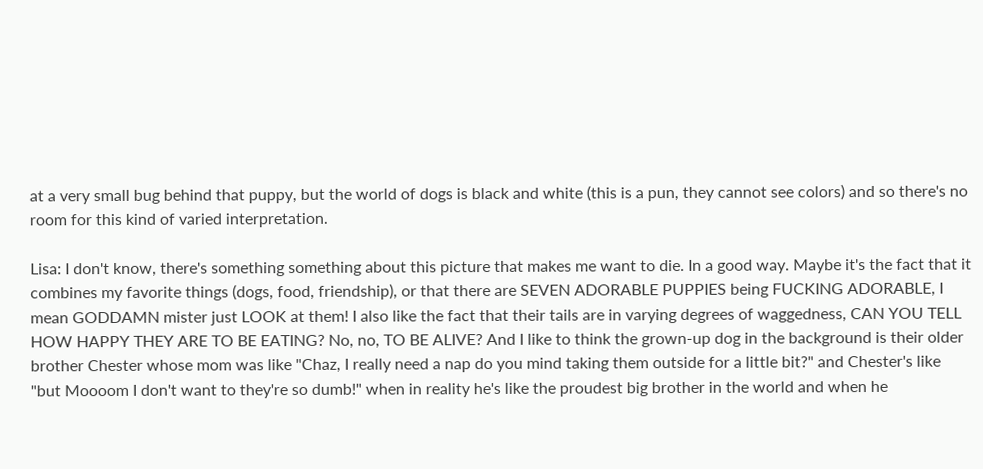at a very small bug behind that puppy, but the world of dogs is black and white (this is a pun, they cannot see colors) and so there's no room for this kind of varied interpretation.

Lisa: I don't know, there's something something about this picture that makes me want to die. In a good way. Maybe it's the fact that it combines my favorite things (dogs, food, friendship), or that there are SEVEN ADORABLE PUPPIES being FUCKING ADORABLE, I mean GODDAMN mister just LOOK at them! I also like the fact that their tails are in varying degrees of waggedness, CAN YOU TELL HOW HAPPY THEY ARE TO BE EATING? No, no, TO BE ALIVE? And I like to think the grown-up dog in the background is their older brother Chester whose mom was like "Chaz, I really need a nap do you mind taking them outside for a little bit?" and Chester's like "but Moooom I don't want to they're so dumb!" when in reality he's like the proudest big brother in the world and when he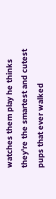watches them play he thinks they're the smartest and cutest pups that ever walked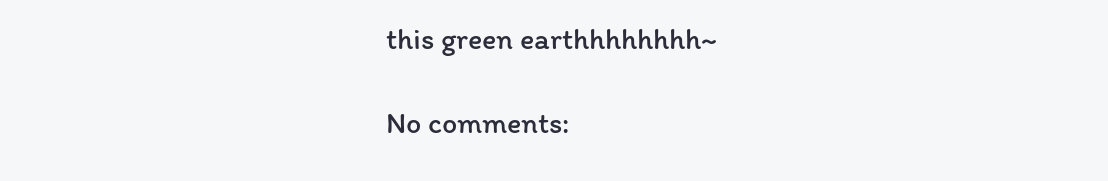this green earthhhhhhhh~

No comments: